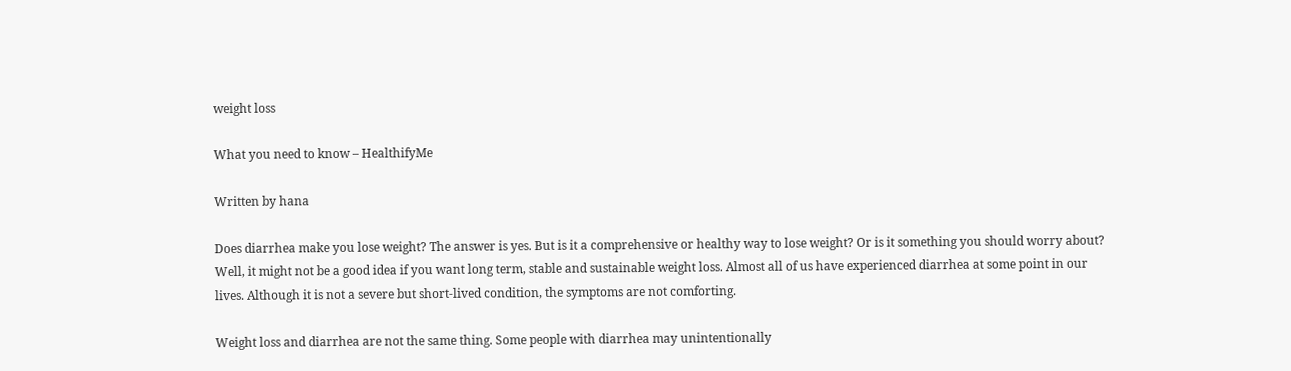weight loss

What you need to know – HealthifyMe

Written by hana

Does diarrhea make you lose weight? The answer is yes. But is it a comprehensive or healthy way to lose weight? Or is it something you should worry about? Well, it might not be a good idea if you want long term, stable and sustainable weight loss. Almost all of us have experienced diarrhea at some point in our lives. Although it is not a severe but short-lived condition, the symptoms are not comforting.

Weight loss and diarrhea are not the same thing. Some people with diarrhea may unintentionally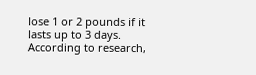lose 1 or 2 pounds if it lasts up to 3 days. According to research,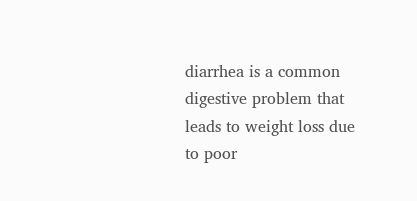diarrhea is a common digestive problem that leads to weight loss due to poor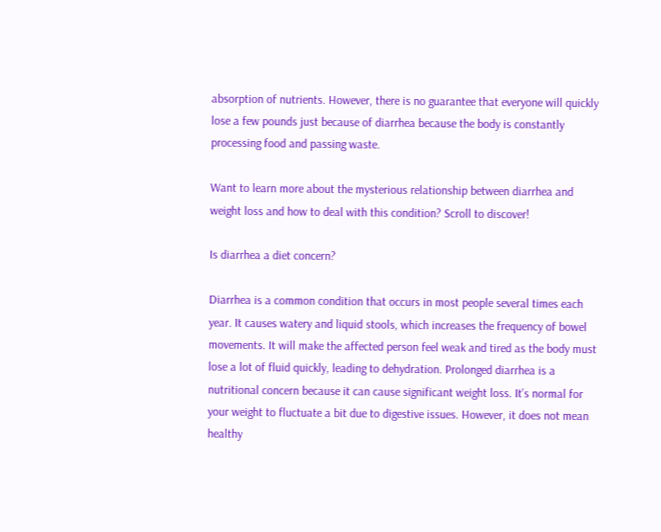absorption of nutrients. However, there is no guarantee that everyone will quickly lose a few pounds just because of diarrhea because the body is constantly processing food and passing waste.

Want to learn more about the mysterious relationship between diarrhea and weight loss and how to deal with this condition? Scroll to discover!

Is diarrhea a diet concern?

Diarrhea is a common condition that occurs in most people several times each year. It causes watery and liquid stools, which increases the frequency of bowel movements. It will make the affected person feel weak and tired as the body must lose a lot of fluid quickly, leading to dehydration. Prolonged diarrhea is a nutritional concern because it can cause significant weight loss. It’s normal for your weight to fluctuate a bit due to digestive issues. However, it does not mean healthy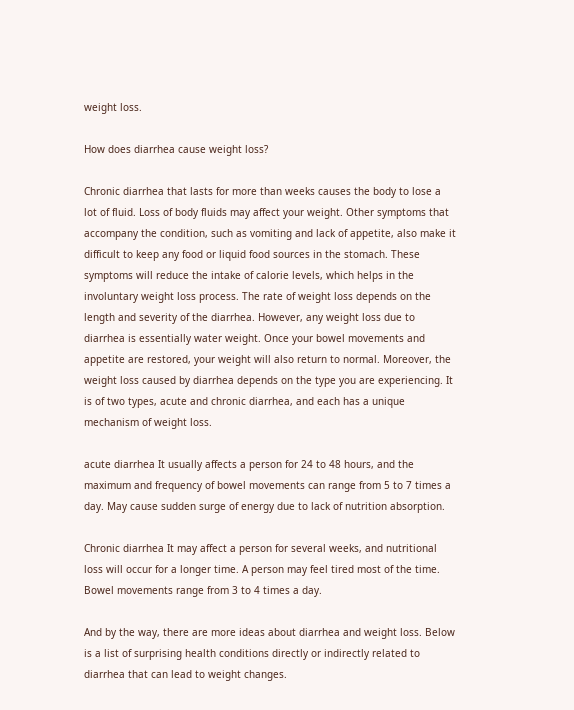weight loss.

How does diarrhea cause weight loss?

Chronic diarrhea that lasts for more than weeks causes the body to lose a lot of fluid. Loss of body fluids may affect your weight. Other symptoms that accompany the condition, such as vomiting and lack of appetite, also make it difficult to keep any food or liquid food sources in the stomach. These symptoms will reduce the intake of calorie levels, which helps in the involuntary weight loss process. The rate of weight loss depends on the length and severity of the diarrhea. However, any weight loss due to diarrhea is essentially water weight. Once your bowel movements and appetite are restored, your weight will also return to normal. Moreover, the weight loss caused by diarrhea depends on the type you are experiencing. It is of two types, acute and chronic diarrhea, and each has a unique mechanism of weight loss.

acute diarrhea It usually affects a person for 24 to 48 hours, and the maximum and frequency of bowel movements can range from 5 to 7 times a day. May cause sudden surge of energy due to lack of nutrition absorption.

Chronic diarrhea It may affect a person for several weeks, and nutritional loss will occur for a longer time. A person may feel tired most of the time. Bowel movements range from 3 to 4 times a day.

And by the way, there are more ideas about diarrhea and weight loss. Below is a list of surprising health conditions directly or indirectly related to diarrhea that can lead to weight changes.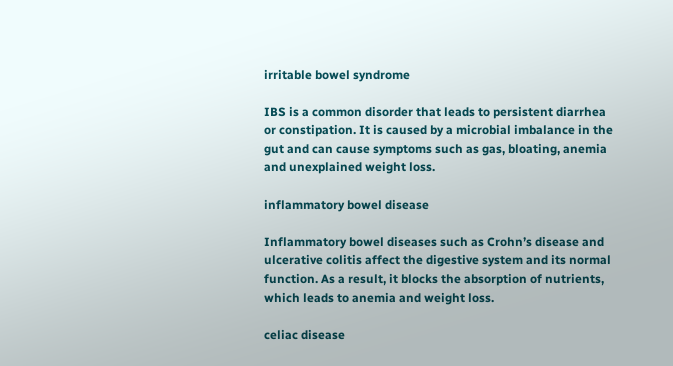irritable bowel syndrome

IBS is a common disorder that leads to persistent diarrhea or constipation. It is caused by a microbial imbalance in the gut and can cause symptoms such as gas, bloating, anemia and unexplained weight loss.

inflammatory bowel disease

Inflammatory bowel diseases such as Crohn’s disease and ulcerative colitis affect the digestive system and its normal function. As a result, it blocks the absorption of nutrients, which leads to anemia and weight loss.

celiac disease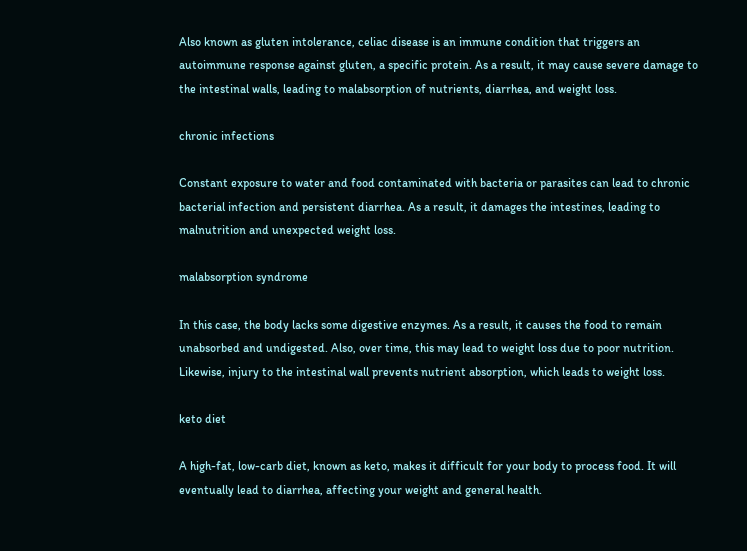Also known as gluten intolerance, celiac disease is an immune condition that triggers an autoimmune response against gluten, a specific protein. As a result, it may cause severe damage to the intestinal walls, leading to malabsorption of nutrients, diarrhea, and weight loss.

chronic infections

Constant exposure to water and food contaminated with bacteria or parasites can lead to chronic bacterial infection and persistent diarrhea. As a result, it damages the intestines, leading to malnutrition and unexpected weight loss.

malabsorption syndrome

In this case, the body lacks some digestive enzymes. As a result, it causes the food to remain unabsorbed and undigested. Also, over time, this may lead to weight loss due to poor nutrition. Likewise, injury to the intestinal wall prevents nutrient absorption, which leads to weight loss.

keto diet

A high-fat, low-carb diet, known as keto, makes it difficult for your body to process food. It will eventually lead to diarrhea, affecting your weight and general health.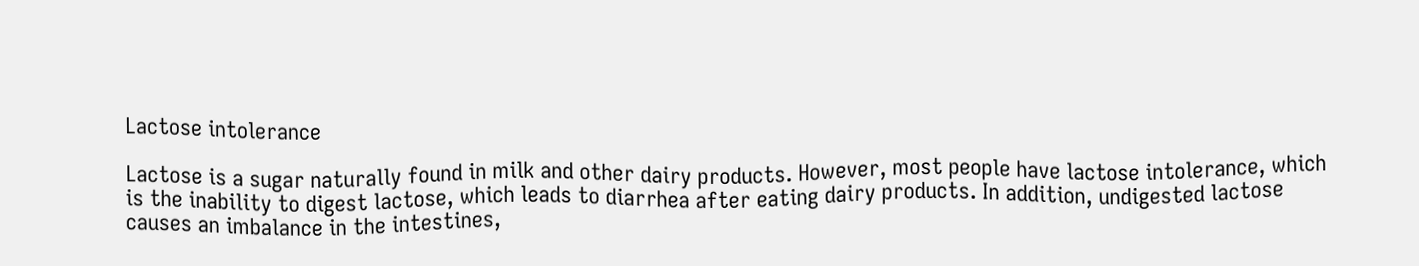Lactose intolerance

Lactose is a sugar naturally found in milk and other dairy products. However, most people have lactose intolerance, which is the inability to digest lactose, which leads to diarrhea after eating dairy products. In addition, undigested lactose causes an imbalance in the intestines,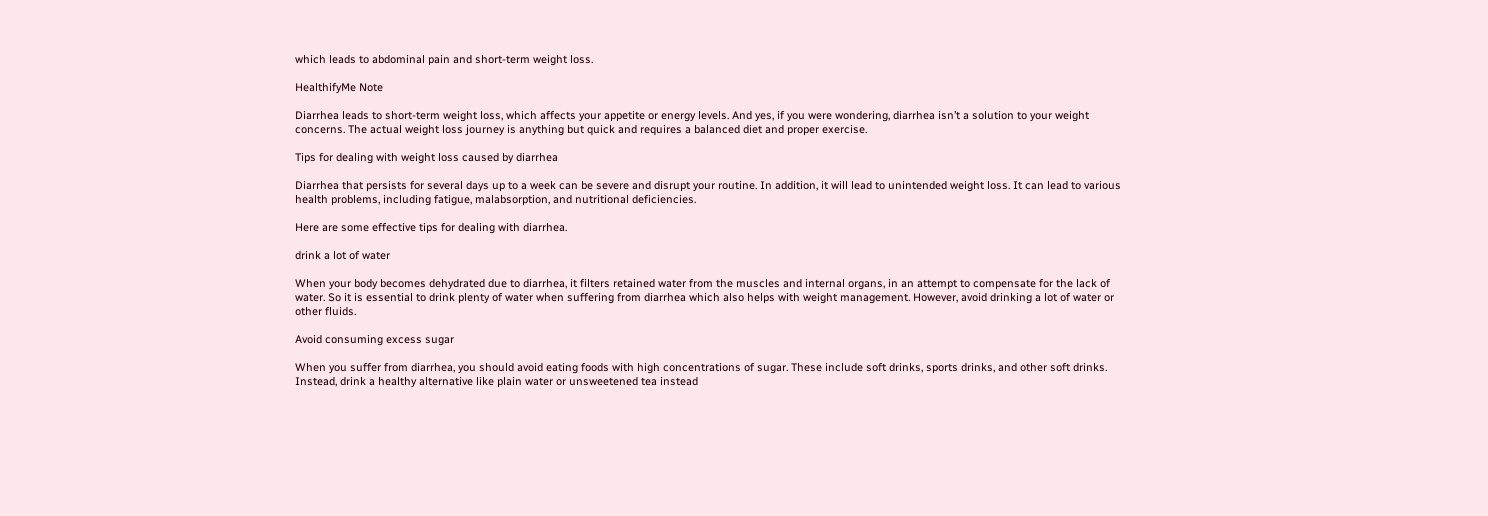which leads to abdominal pain and short-term weight loss.

HealthifyMe Note

Diarrhea leads to short-term weight loss, which affects your appetite or energy levels. And yes, if you were wondering, diarrhea isn’t a solution to your weight concerns. The actual weight loss journey is anything but quick and requires a balanced diet and proper exercise.

Tips for dealing with weight loss caused by diarrhea

Diarrhea that persists for several days up to a week can be severe and disrupt your routine. In addition, it will lead to unintended weight loss. It can lead to various health problems, including fatigue, malabsorption, and nutritional deficiencies.

Here are some effective tips for dealing with diarrhea.

drink a lot of water

When your body becomes dehydrated due to diarrhea, it filters retained water from the muscles and internal organs, in an attempt to compensate for the lack of water. So it is essential to drink plenty of water when suffering from diarrhea which also helps with weight management. However, avoid drinking a lot of water or other fluids.

Avoid consuming excess sugar

When you suffer from diarrhea, you should avoid eating foods with high concentrations of sugar. These include soft drinks, sports drinks, and other soft drinks. Instead, drink a healthy alternative like plain water or unsweetened tea instead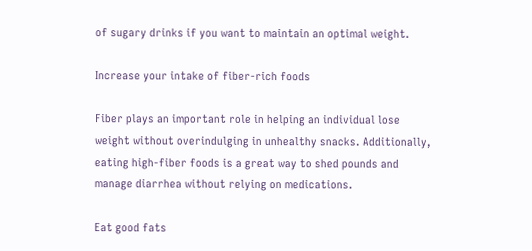of sugary drinks if you want to maintain an optimal weight.

Increase your intake of fiber-rich foods

Fiber plays an important role in helping an individual lose weight without overindulging in unhealthy snacks. Additionally, eating high-fiber foods is a great way to shed pounds and manage diarrhea without relying on medications.

Eat good fats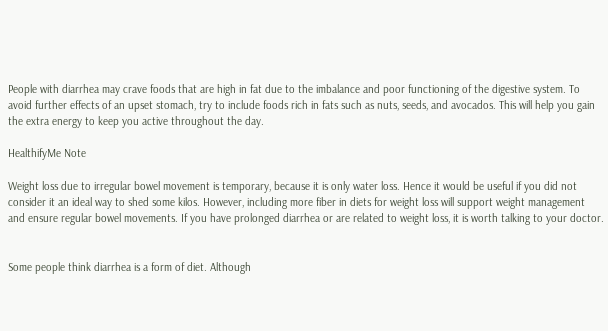People with diarrhea may crave foods that are high in fat due to the imbalance and poor functioning of the digestive system. To avoid further effects of an upset stomach, try to include foods rich in fats such as nuts, seeds, and avocados. This will help you gain the extra energy to keep you active throughout the day.

HealthifyMe Note

Weight loss due to irregular bowel movement is temporary, because it is only water loss. Hence it would be useful if you did not consider it an ideal way to shed some kilos. However, including more fiber in diets for weight loss will support weight management and ensure regular bowel movements. If you have prolonged diarrhea or are related to weight loss, it is worth talking to your doctor.


Some people think diarrhea is a form of diet. Although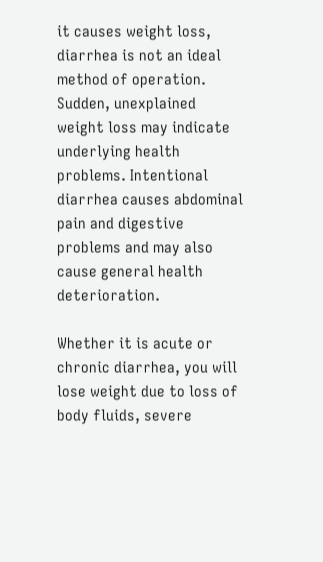it causes weight loss, diarrhea is not an ideal method of operation. Sudden, unexplained weight loss may indicate underlying health problems. Intentional diarrhea causes abdominal pain and digestive problems and may also cause general health deterioration.

Whether it is acute or chronic diarrhea, you will lose weight due to loss of body fluids, severe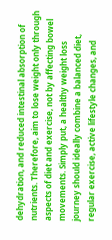dehydration, and reduced intestinal absorption of nutrients. Therefore, aim to lose weight only through aspects of diet and exercise, not by affecting bowel movements. Simply put, a healthy weight loss journey should ideally combine a balanced diet, regular exercise, active lifestyle changes, and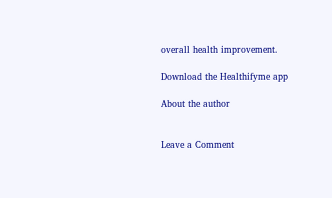overall health improvement.

Download the Healthifyme app

About the author


Leave a Comment